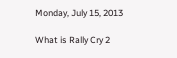Monday, July 15, 2013

What is Rally Cry 2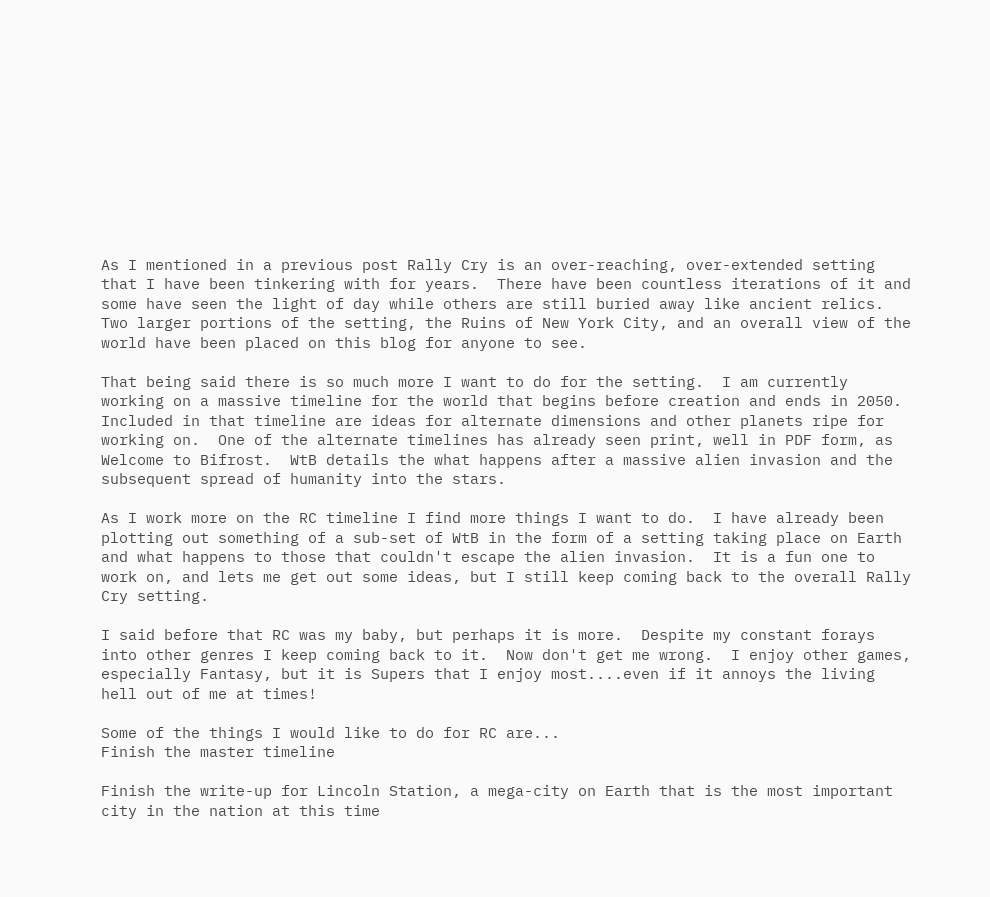As I mentioned in a previous post Rally Cry is an over-reaching, over-extended setting that I have been tinkering with for years.  There have been countless iterations of it and some have seen the light of day while others are still buried away like ancient relics.  Two larger portions of the setting, the Ruins of New York City, and an overall view of the world have been placed on this blog for anyone to see.

That being said there is so much more I want to do for the setting.  I am currently working on a massive timeline for the world that begins before creation and ends in 2050.  Included in that timeline are ideas for alternate dimensions and other planets ripe for working on.  One of the alternate timelines has already seen print, well in PDF form, as Welcome to Bifrost.  WtB details the what happens after a massive alien invasion and the subsequent spread of humanity into the stars.

As I work more on the RC timeline I find more things I want to do.  I have already been plotting out something of a sub-set of WtB in the form of a setting taking place on Earth and what happens to those that couldn't escape the alien invasion.  It is a fun one to work on, and lets me get out some ideas, but I still keep coming back to the overall Rally Cry setting.

I said before that RC was my baby, but perhaps it is more.  Despite my constant forays into other genres I keep coming back to it.  Now don't get me wrong.  I enjoy other games, especially Fantasy, but it is Supers that I enjoy most....even if it annoys the living hell out of me at times!

Some of the things I would like to do for RC are...
Finish the master timeline

Finish the write-up for Lincoln Station, a mega-city on Earth that is the most important city in the nation at this time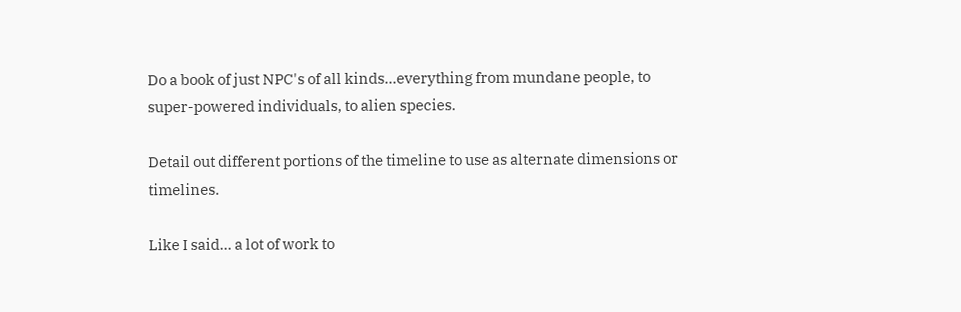Do a book of just NPC's of all kinds...everything from mundane people, to super-powered individuals, to alien species.

Detail out different portions of the timeline to use as alternate dimensions or timelines.

Like I said... a lot of work to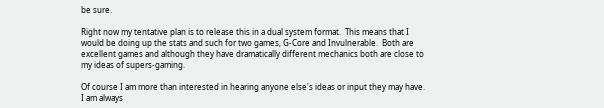be sure.

Right now my tentative plan is to release this in a dual system format.  This means that I would be doing up the stats and such for two games, G-Core and Invulnerable.  Both are excellent games and although they have dramatically different mechanics both are close to my ideas of supers-gaming.

Of course I am more than interested in hearing anyone else's ideas or input they may have.  I am always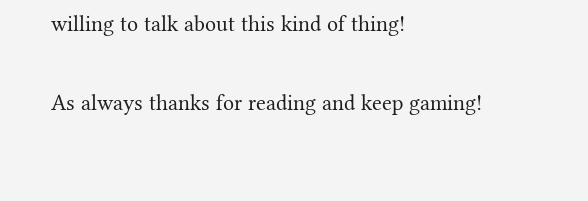willing to talk about this kind of thing!

As always thanks for reading and keep gaming!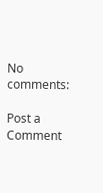No comments:

Post a Comment